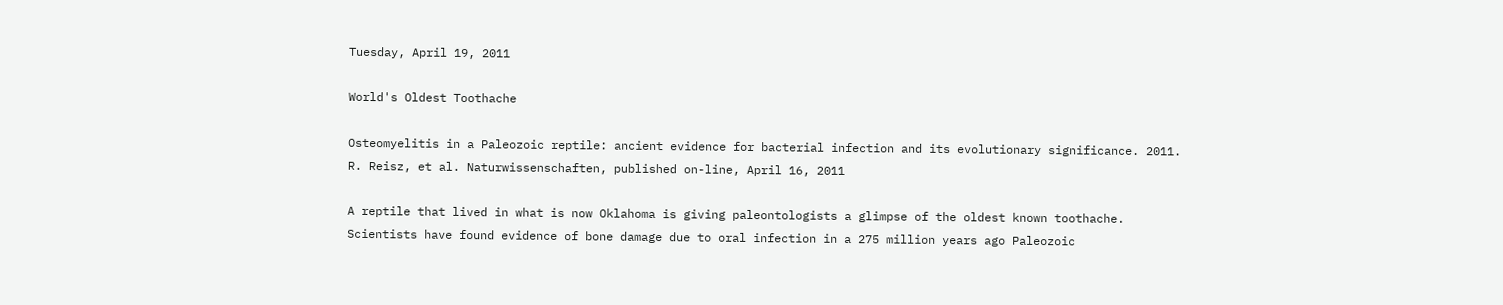Tuesday, April 19, 2011

World's Oldest Toothache

Osteomyelitis in a Paleozoic reptile: ancient evidence for bacterial infection and its evolutionary significance. 2011. R. Reisz, et al. Naturwissenschaften, published on-line, April 16, 2011

A reptile that lived in what is now Oklahoma is giving paleontologists a glimpse of the oldest known toothache.
Scientists have found evidence of bone damage due to oral infection in a 275 million years ago Paleozoic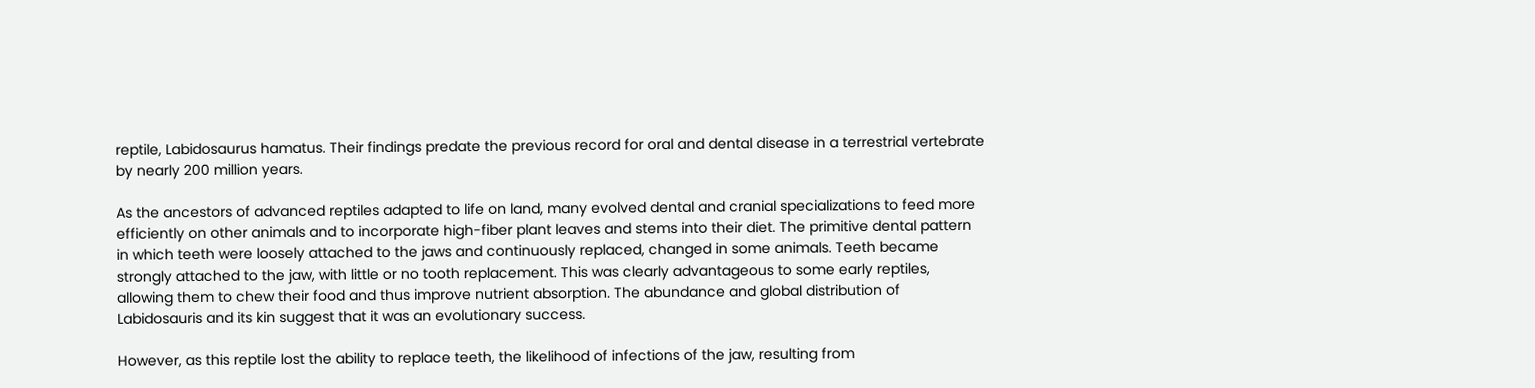reptile, Labidosaurus hamatus. Their findings predate the previous record for oral and dental disease in a terrestrial vertebrate by nearly 200 million years.

As the ancestors of advanced reptiles adapted to life on land, many evolved dental and cranial specializations to feed more efficiently on other animals and to incorporate high-fiber plant leaves and stems into their diet. The primitive dental pattern in which teeth were loosely attached to the jaws and continuously replaced, changed in some animals. Teeth became strongly attached to the jaw, with little or no tooth replacement. This was clearly advantageous to some early reptiles, allowing them to chew their food and thus improve nutrient absorption. The abundance and global distribution of Labidosauris and its kin suggest that it was an evolutionary success.

However, as this reptile lost the ability to replace teeth, the likelihood of infections of the jaw, resulting from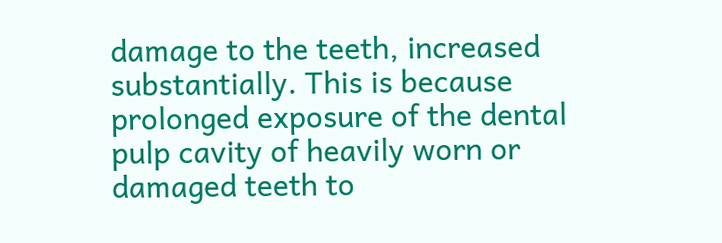damage to the teeth, increased substantially. This is because prolonged exposure of the dental pulp cavity of heavily worn or damaged teeth to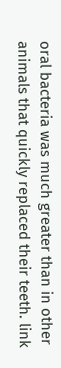oral bacteria was much greater than in other animals that quickly replaced their teeth. link